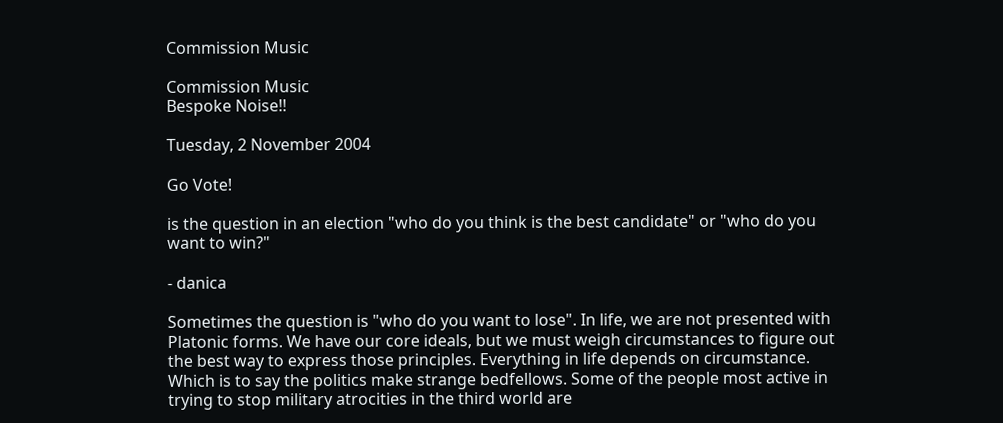Commission Music

Commission Music
Bespoke Noise!!

Tuesday, 2 November 2004

Go Vote!

is the question in an election "who do you think is the best candidate" or "who do you want to win?"

- danica

Sometimes the question is "who do you want to lose". In life, we are not presented with Platonic forms. We have our core ideals, but we must weigh circumstances to figure out the best way to express those principles. Everything in life depends on circumstance. Which is to say the politics make strange bedfellows. Some of the people most active in trying to stop military atrocities in the third world are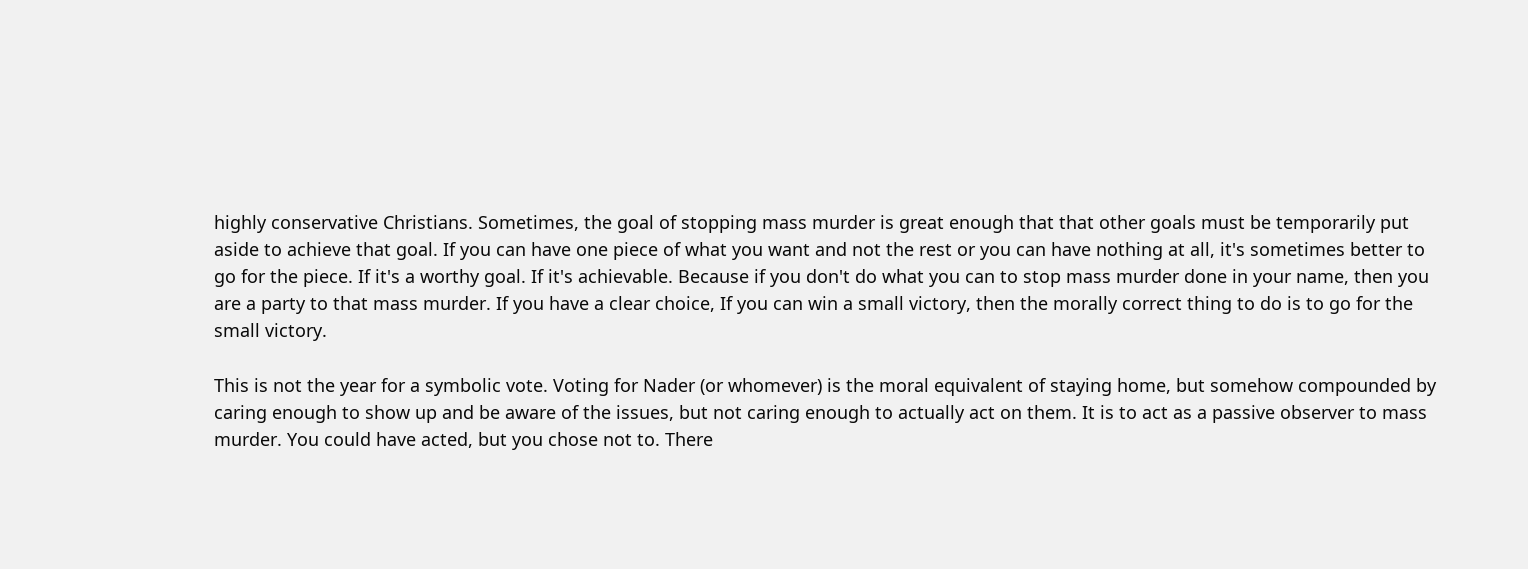highly conservative Christians. Sometimes, the goal of stopping mass murder is great enough that that other goals must be temporarily put aside to achieve that goal. If you can have one piece of what you want and not the rest or you can have nothing at all, it's sometimes better to go for the piece. If it's a worthy goal. If it's achievable. Because if you don't do what you can to stop mass murder done in your name, then you are a party to that mass murder. If you have a clear choice, If you can win a small victory, then the morally correct thing to do is to go for the small victory.

This is not the year for a symbolic vote. Voting for Nader (or whomever) is the moral equivalent of staying home, but somehow compounded by caring enough to show up and be aware of the issues, but not caring enough to actually act on them. It is to act as a passive observer to mass murder. You could have acted, but you chose not to. There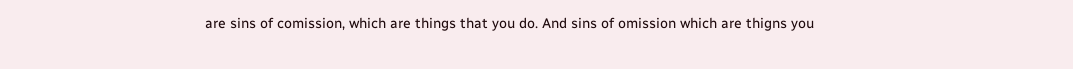are sins of comission, which are things that you do. And sins of omission which are thigns you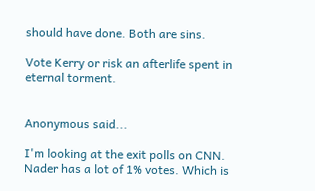should have done. Both are sins.

Vote Kerry or risk an afterlife spent in eternal torment.


Anonymous said...

I'm looking at the exit polls on CNN. Nader has a lot of 1% votes. Which is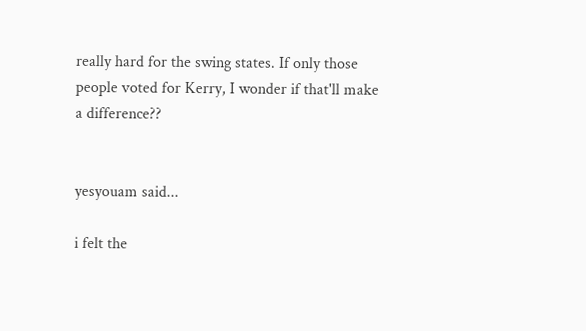really hard for the swing states. If only those people voted for Kerry, I wonder if that'll make a difference??


yesyouam said...

i felt the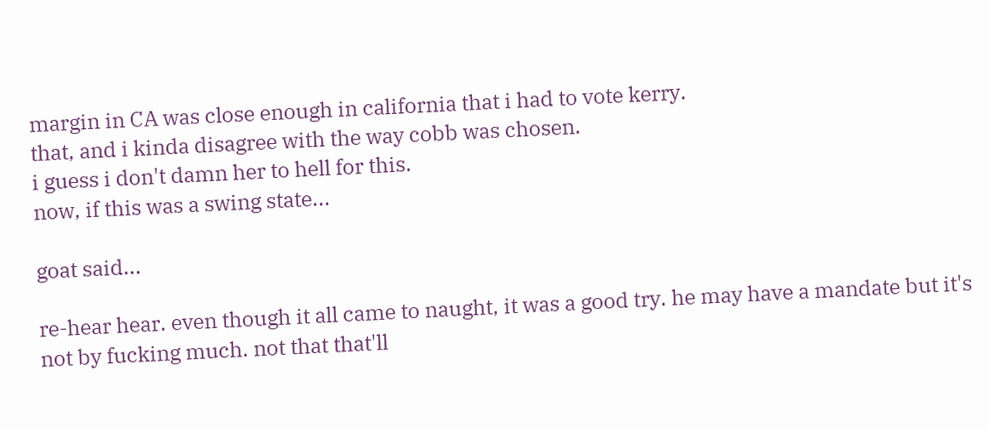margin in CA was close enough in california that i had to vote kerry.
that, and i kinda disagree with the way cobb was chosen.
i guess i don't damn her to hell for this.
now, if this was a swing state...

goat said...

re-hear hear. even though it all came to naught, it was a good try. he may have a mandate but it's not by fucking much. not that that'll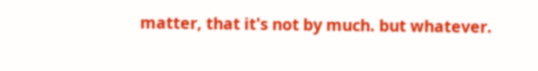matter, that it's not by much. but whatever.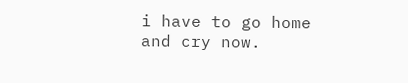i have to go home and cry now.